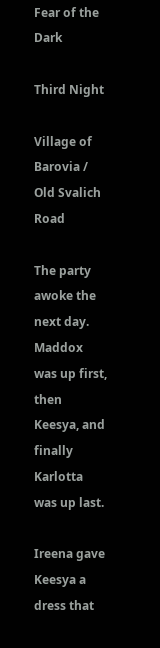Fear of the Dark

Third Night

Village of Barovia / Old Svalich Road

The party awoke the next day. Maddox was up first, then Keesya, and finally Karlotta was up last.

Ireena gave Keesya a dress that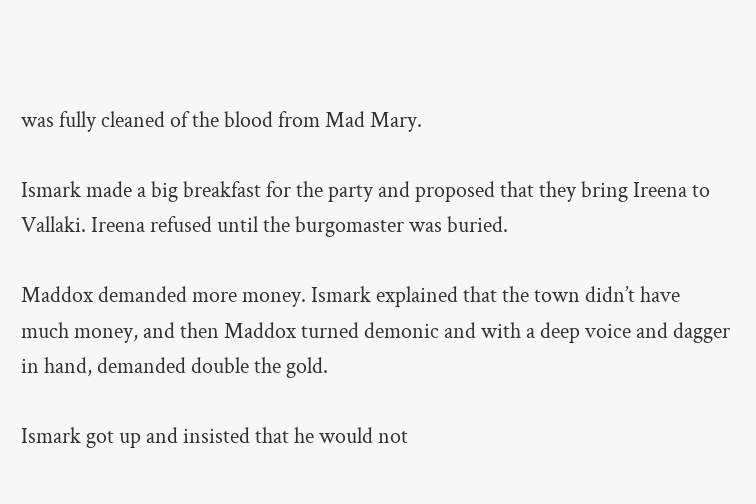was fully cleaned of the blood from Mad Mary.

Ismark made a big breakfast for the party and proposed that they bring Ireena to Vallaki. Ireena refused until the burgomaster was buried.

Maddox demanded more money. Ismark explained that the town didn’t have much money, and then Maddox turned demonic and with a deep voice and dagger in hand, demanded double the gold.

Ismark got up and insisted that he would not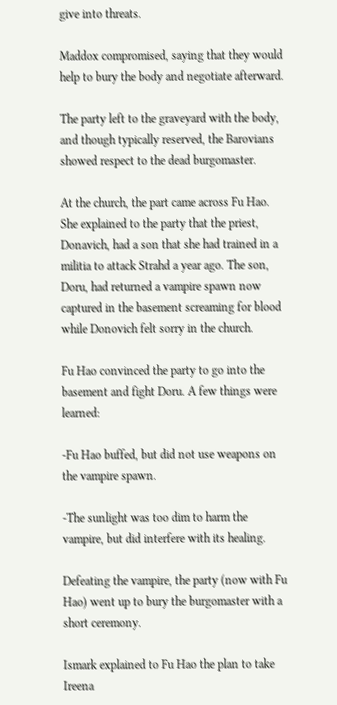give into threats.

Maddox compromised, saying that they would help to bury the body and negotiate afterward.

The party left to the graveyard with the body, and though typically reserved, the Barovians showed respect to the dead burgomaster.

At the church, the part came across Fu Hao. She explained to the party that the priest, Donavich, had a son that she had trained in a militia to attack Strahd a year ago. The son, Doru, had returned a vampire spawn now captured in the basement screaming for blood while Donovich felt sorry in the church.

Fu Hao convinced the party to go into the basement and fight Doru. A few things were learned:

-Fu Hao buffed, but did not use weapons on the vampire spawn.

-The sunlight was too dim to harm the vampire, but did interfere with its healing.

Defeating the vampire, the party (now with Fu Hao) went up to bury the burgomaster with a short ceremony.

Ismark explained to Fu Hao the plan to take Ireena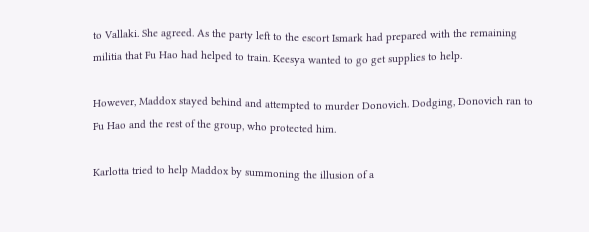to Vallaki. She agreed. As the party left to the escort Ismark had prepared with the remaining militia that Fu Hao had helped to train. Keesya wanted to go get supplies to help.

However, Maddox stayed behind and attempted to murder Donovich. Dodging, Donovich ran to Fu Hao and the rest of the group, who protected him.

Karlotta tried to help Maddox by summoning the illusion of a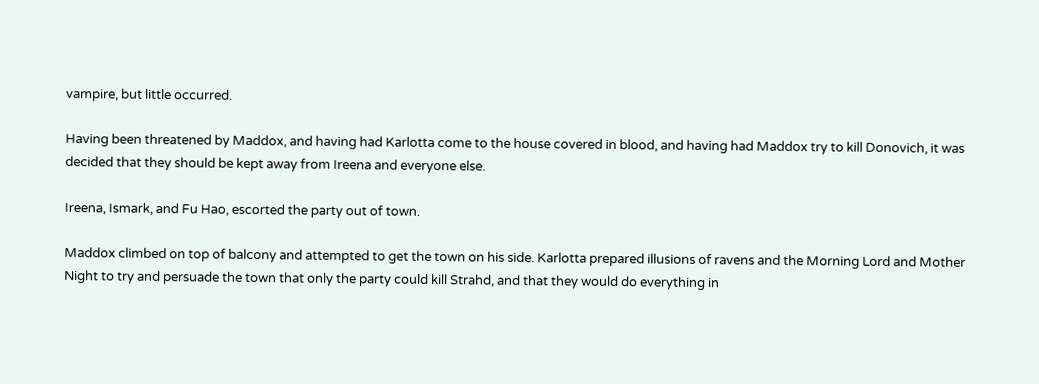vampire, but little occurred.

Having been threatened by Maddox, and having had Karlotta come to the house covered in blood, and having had Maddox try to kill Donovich, it was decided that they should be kept away from Ireena and everyone else.

Ireena, Ismark, and Fu Hao, escorted the party out of town.

Maddox climbed on top of balcony and attempted to get the town on his side. Karlotta prepared illusions of ravens and the Morning Lord and Mother Night to try and persuade the town that only the party could kill Strahd, and that they would do everything in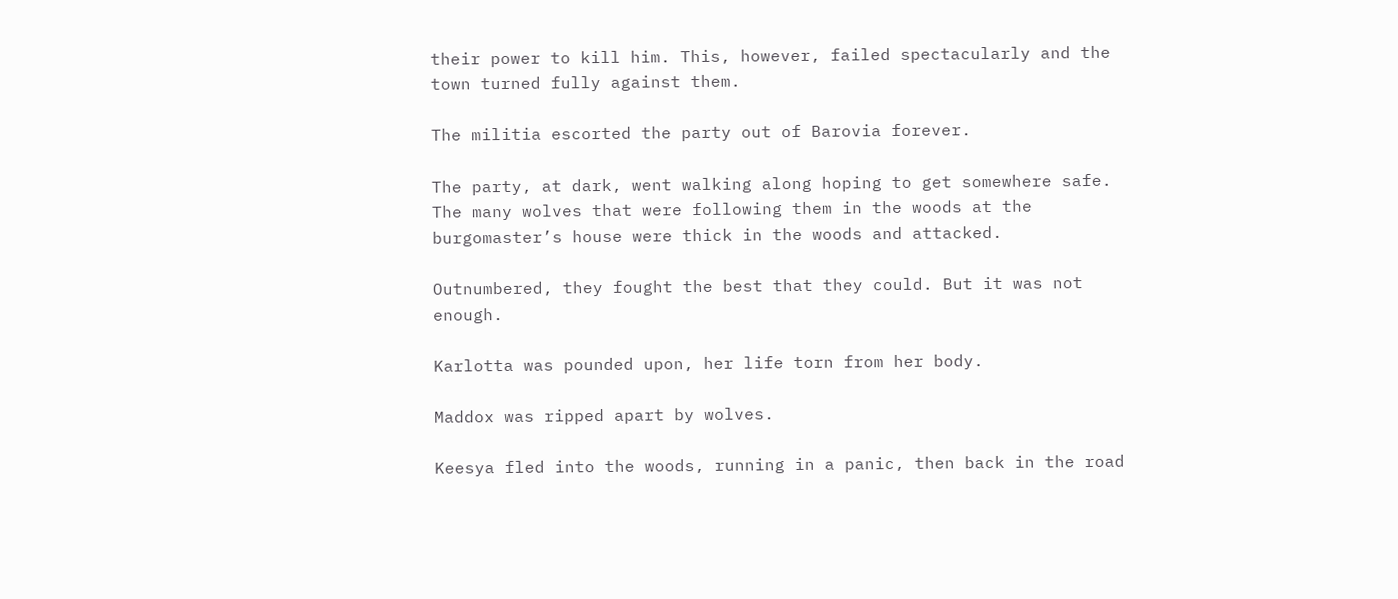their power to kill him. This, however, failed spectacularly and the town turned fully against them.

The militia escorted the party out of Barovia forever.

The party, at dark, went walking along hoping to get somewhere safe. The many wolves that were following them in the woods at the burgomaster’s house were thick in the woods and attacked.

Outnumbered, they fought the best that they could. But it was not enough.

Karlotta was pounded upon, her life torn from her body.

Maddox was ripped apart by wolves.

Keesya fled into the woods, running in a panic, then back in the road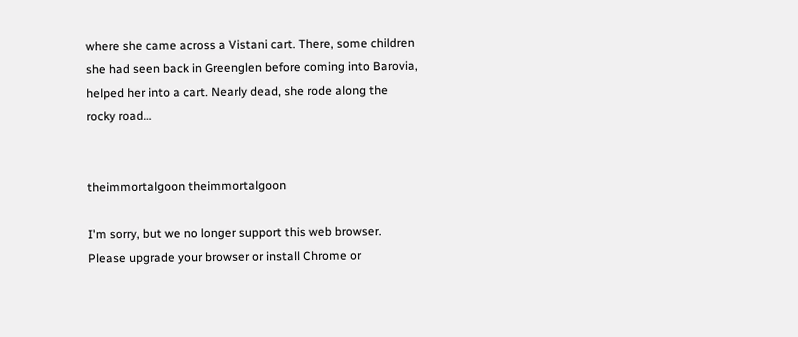where she came across a Vistani cart. There, some children she had seen back in Greenglen before coming into Barovia, helped her into a cart. Nearly dead, she rode along the rocky road…


theimmortalgoon theimmortalgoon

I'm sorry, but we no longer support this web browser. Please upgrade your browser or install Chrome or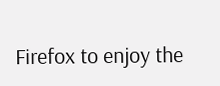Firefox to enjoy the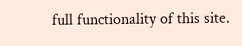full functionality of this site.